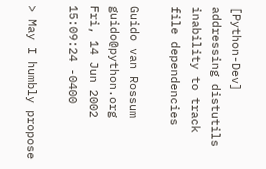[Python-Dev] addressing distutils inability to track file dependencies

Guido van Rossum guido@python.org
Fri, 14 Jun 2002 15:09:24 -0400

> May I humbly propose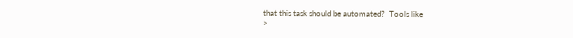that this task should be automated?  Tools like
>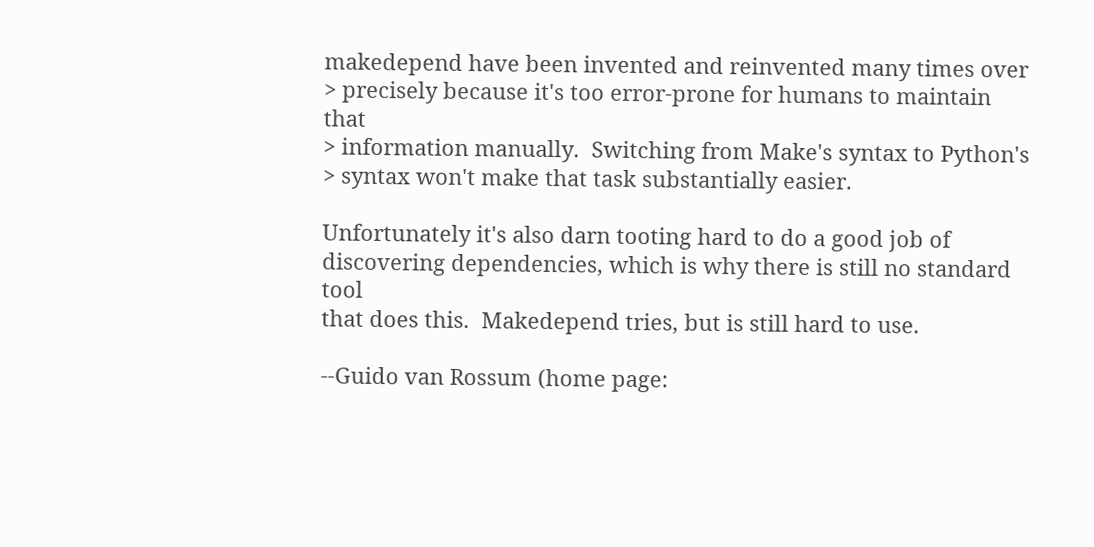makedepend have been invented and reinvented many times over
> precisely because it's too error-prone for humans to maintain that
> information manually.  Switching from Make's syntax to Python's
> syntax won't make that task substantially easier.

Unfortunately it's also darn tooting hard to do a good job of
discovering dependencies, which is why there is still no standard tool
that does this.  Makedepend tries, but is still hard to use.

--Guido van Rossum (home page: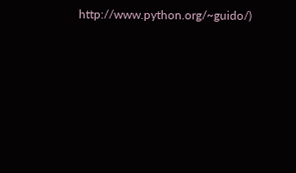http://www.python.org/~guido/)